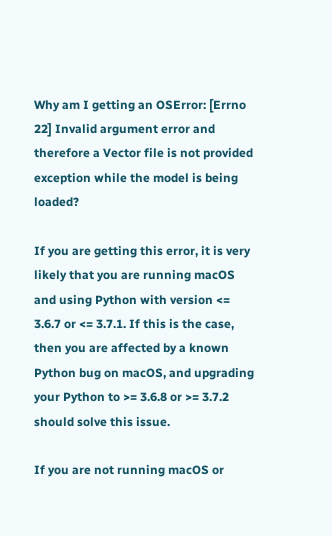Why am I getting an OSError: [Errno 22] Invalid argument error and therefore a Vector file is not provided exception while the model is being loaded?

If you are getting this error, it is very likely that you are running macOS and using Python with version <= 3.6.7 or <= 3.7.1. If this is the case, then you are affected by a known Python bug on macOS, and upgrading your Python to >= 3.6.8 or >= 3.7.2 should solve this issue.

If you are not running macOS or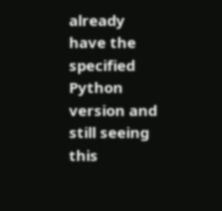already have the specified Python version and still seeing this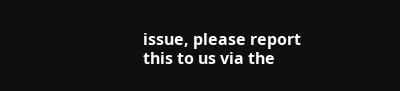issue, please report this to us via the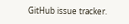GitHub issue tracker.